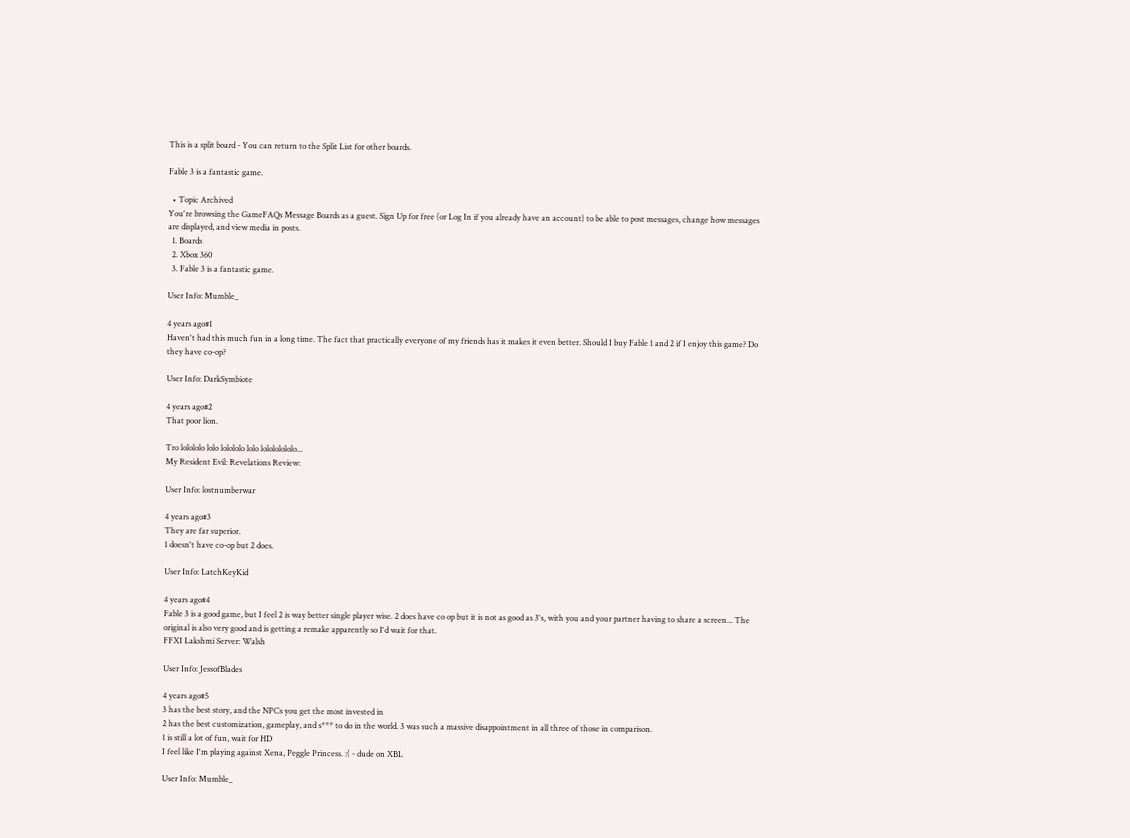This is a split board - You can return to the Split List for other boards.

Fable 3 is a fantastic game.

  • Topic Archived
You're browsing the GameFAQs Message Boards as a guest. Sign Up for free (or Log In if you already have an account) to be able to post messages, change how messages are displayed, and view media in posts.
  1. Boards
  2. Xbox 360
  3. Fable 3 is a fantastic game.

User Info: Mumble_

4 years ago#1
Haven't had this much fun in a long time. The fact that practically everyone of my friends has it makes it even better. Should I buy Fable 1 and 2 if I enjoy this game? Do they have co-op?

User Info: DarkSymbiote

4 years ago#2
That poor lion.

Tro lolololo lolo lolololo lolo lolololololo...
My Resident Evil: Revelations Review:

User Info: lostnumberwar

4 years ago#3
They are far superior.
1 doesn't have co-op but 2 does.

User Info: LatchKeyKid

4 years ago#4
Fable 3 is a good game, but I feel 2 is way better single player wise. 2 does have co op but it is not as good as 3's, with you and your partner having to share a screen... The original is also very good and is getting a remake apparently so I'd wait for that.
FFXI Lakshmi Server: Walsh

User Info: JessofBlades

4 years ago#5
3 has the best story, and the NPCs you get the most invested in
2 has the best customization, gameplay, and s*** to do in the world. 3 was such a massive disappointment in all three of those in comparison.
1 is still a lot of fun, wait for HD
I feel like I'm playing against Xena, Peggle Princess. :( - dude on XBL

User Info: Mumble_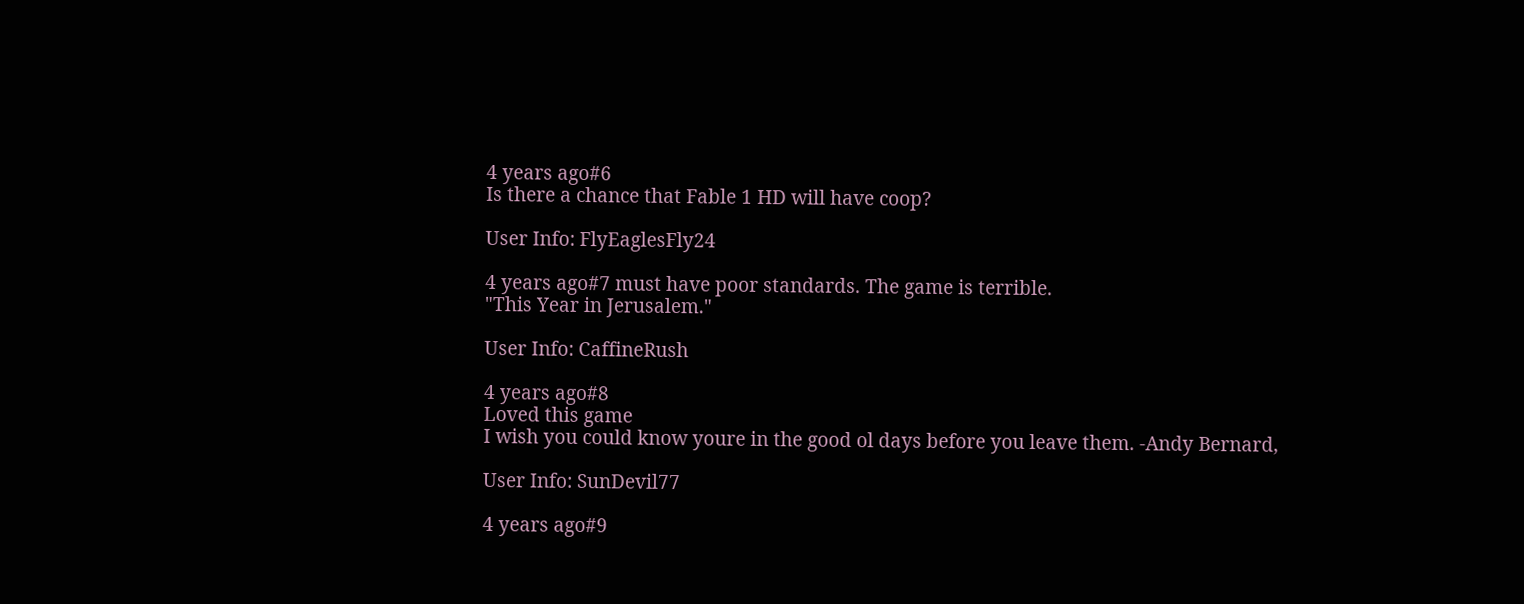4 years ago#6
Is there a chance that Fable 1 HD will have coop?

User Info: FlyEaglesFly24

4 years ago#7 must have poor standards. The game is terrible.
"This Year in Jerusalem."

User Info: CaffineRush

4 years ago#8
Loved this game
I wish you could know youre in the good ol days before you leave them. -Andy Bernard,

User Info: SunDevil77

4 years ago#9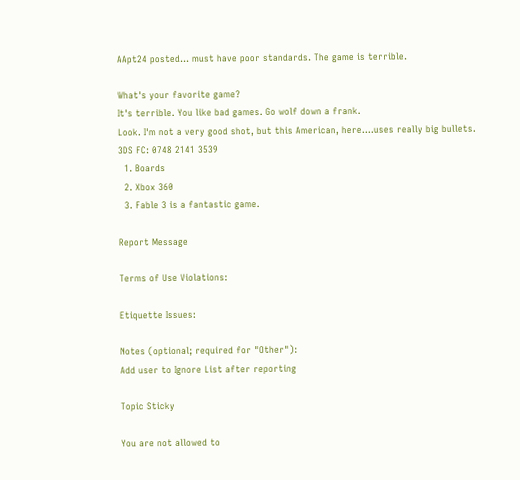AApt24 posted... must have poor standards. The game is terrible.

What's your favorite game?
It's terrible. You like bad games. Go wolf down a frank.
Look. I'm not a very good shot, but this American, here....uses really big bullets.
3DS FC: 0748 2141 3539
  1. Boards
  2. Xbox 360
  3. Fable 3 is a fantastic game.

Report Message

Terms of Use Violations:

Etiquette Issues:

Notes (optional; required for "Other"):
Add user to Ignore List after reporting

Topic Sticky

You are not allowed to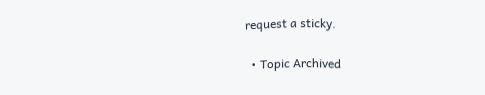request a sticky.

  • Topic Archived